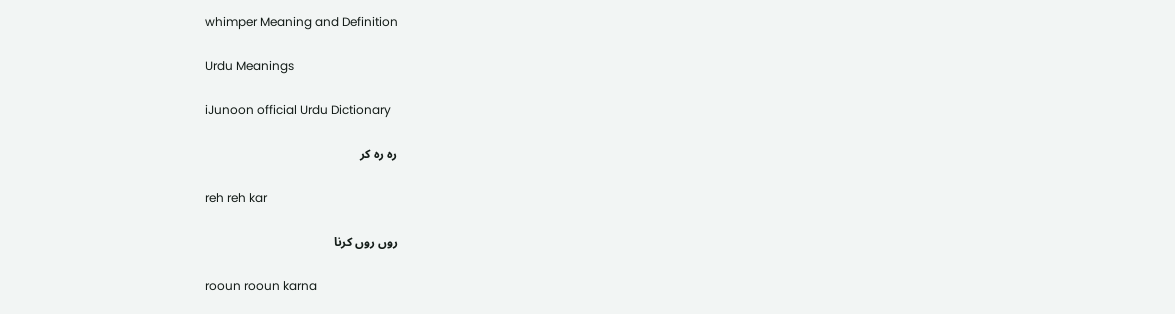whimper Meaning and Definition

Urdu Meanings

iJunoon official Urdu Dictionary

رہ رہ کر

reh reh kar

روں روں کرنا

rooun rooun karna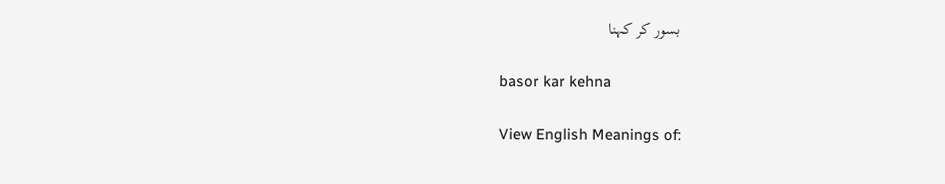بسور کر کہنا

basor kar kehna

View English Meanings of: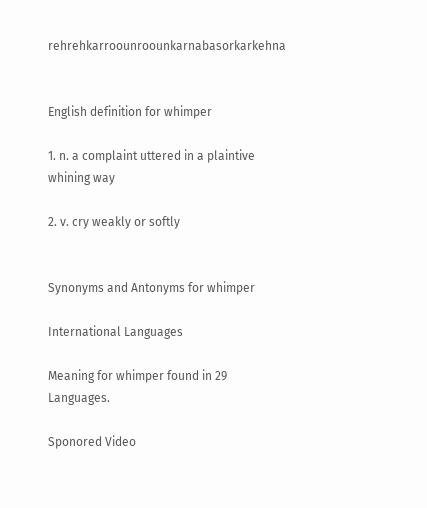rehrehkarroounroounkarnabasorkarkehna


English definition for whimper

1. n. a complaint uttered in a plaintive whining way

2. v. cry weakly or softly


Synonyms and Antonyms for whimper

International Languages

Meaning for whimper found in 29 Languages.

Sponored Video